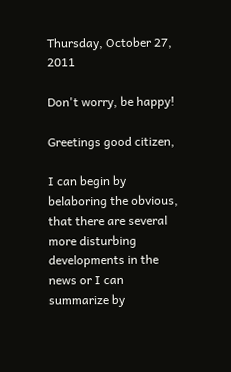Thursday, October 27, 2011

Don't worry, be happy!

Greetings good citizen,

I can begin by belaboring the obvious, that there are several more disturbing developments in the news or I can summarize by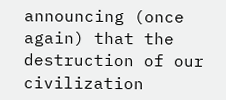announcing (once again) that the destruction of our civilization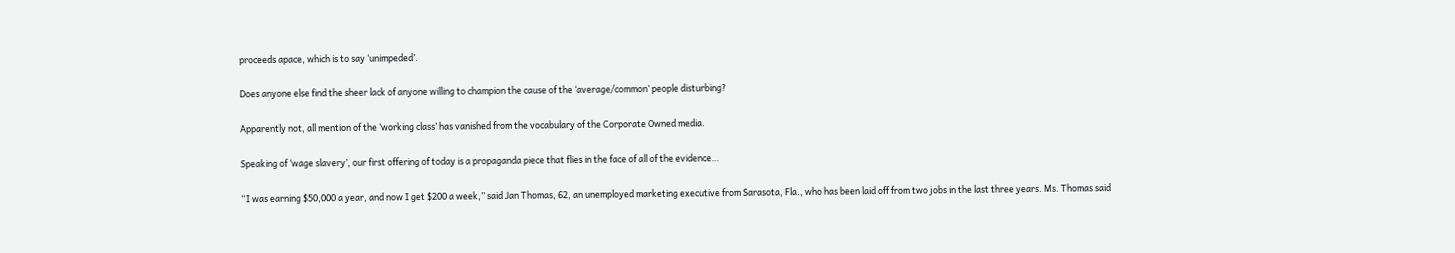proceeds apace, which is to say ‘unimpeded’.

Does anyone else find the sheer lack of anyone willing to champion the cause of the ‘average/common’ people disturbing?

Apparently not, all mention of the ‘working class’ has vanished from the vocabulary of the Corporate Owned media.

Speaking of ‘wage slavery’, our first offering of today is a propaganda piece that flies in the face of all of the evidence…

“I was earning $50,000 a year, and now I get $200 a week,” said Jan Thomas, 62, an unemployed marketing executive from Sarasota, Fla., who has been laid off from two jobs in the last three years. Ms. Thomas said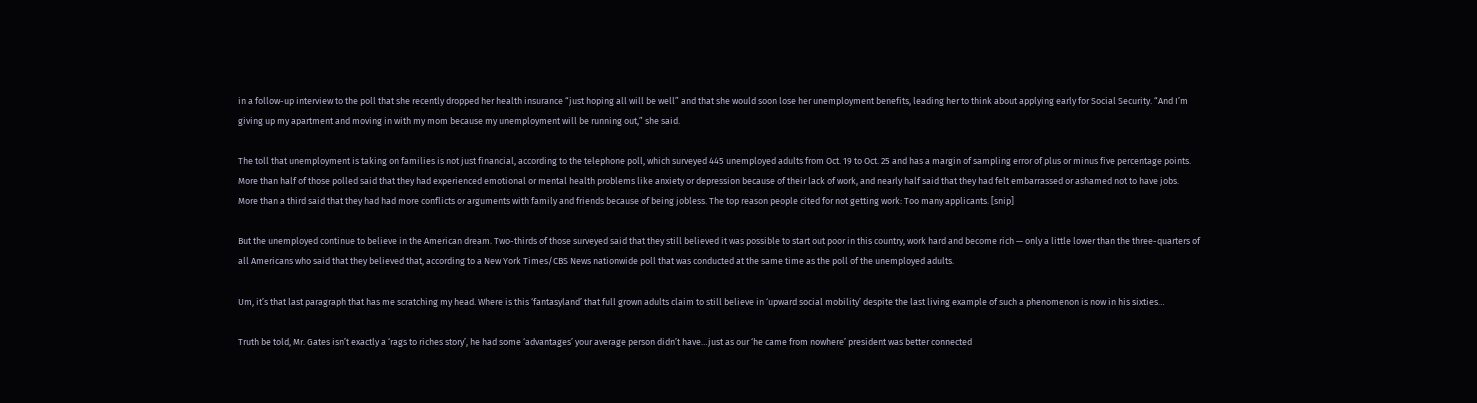in a follow-up interview to the poll that she recently dropped her health insurance “just hoping all will be well” and that she would soon lose her unemployment benefits, leading her to think about applying early for Social Security. “And I’m giving up my apartment and moving in with my mom because my unemployment will be running out,” she said.

The toll that unemployment is taking on families is not just financial, according to the telephone poll, which surveyed 445 unemployed adults from Oct. 19 to Oct. 25 and has a margin of sampling error of plus or minus five percentage points. More than half of those polled said that they had experienced emotional or mental health problems like anxiety or depression because of their lack of work, and nearly half said that they had felt embarrassed or ashamed not to have jobs. More than a third said that they had had more conflicts or arguments with family and friends because of being jobless. The top reason people cited for not getting work: Too many applicants. [snip]

But the unemployed continue to believe in the American dream. Two-thirds of those surveyed said that they still believed it was possible to start out poor in this country, work hard and become rich — only a little lower than the three-quarters of all Americans who said that they believed that, according to a New York Times/CBS News nationwide poll that was conducted at the same time as the poll of the unemployed adults.

Um, it’s that last paragraph that has me scratching my head. Where is this ‘fantasyland’ that full grown adults claim to still believe in ‘upward social mobility’ despite the last living example of such a phenomenon is now in his sixties…

Truth be told, Mr. Gates isn’t exactly a ‘rags to riches story’, he had some ‘advantages’ your average person didn’t have…just as our ‘he came from nowhere’ president was better connected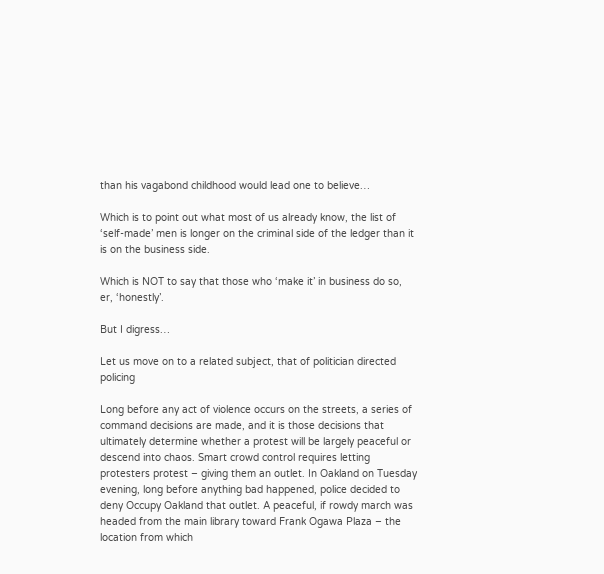than his vagabond childhood would lead one to believe…

Which is to point out what most of us already know, the list of ‘self-made’ men is longer on the criminal side of the ledger than it is on the business side.

Which is NOT to say that those who ‘make it’ in business do so, er, ‘honestly’.

But I digress…

Let us move on to a related subject, that of politician directed policing

Long before any act of violence occurs on the streets, a series of command decisions are made, and it is those decisions that ultimately determine whether a protest will be largely peaceful or descend into chaos. Smart crowd control requires letting protesters protest – giving them an outlet. In Oakland on Tuesday evening, long before anything bad happened, police decided to deny Occupy Oakland that outlet. A peaceful, if rowdy march was headed from the main library toward Frank Ogawa Plaza – the location from which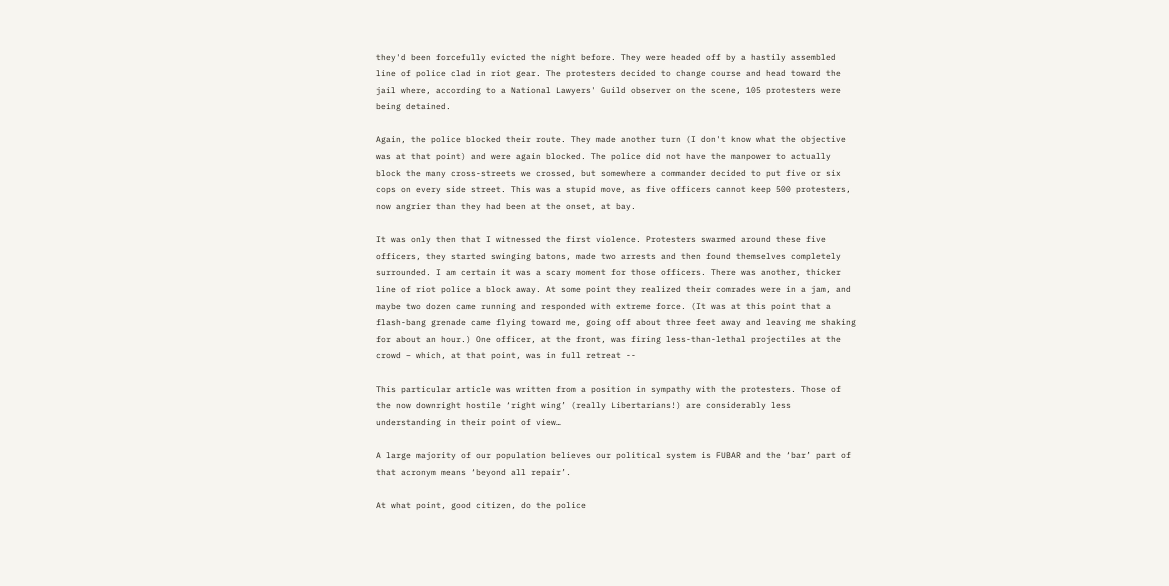they'd been forcefully evicted the night before. They were headed off by a hastily assembled line of police clad in riot gear. The protesters decided to change course and head toward the jail where, according to a National Lawyers' Guild observer on the scene, 105 protesters were being detained.

Again, the police blocked their route. They made another turn (I don't know what the objective was at that point) and were again blocked. The police did not have the manpower to actually block the many cross-streets we crossed, but somewhere a commander decided to put five or six cops on every side street. This was a stupid move, as five officers cannot keep 500 protesters, now angrier than they had been at the onset, at bay.

It was only then that I witnessed the first violence. Protesters swarmed around these five officers, they started swinging batons, made two arrests and then found themselves completely surrounded. I am certain it was a scary moment for those officers. There was another, thicker line of riot police a block away. At some point they realized their comrades were in a jam, and maybe two dozen came running and responded with extreme force. (It was at this point that a flash-bang grenade came flying toward me, going off about three feet away and leaving me shaking for about an hour.) One officer, at the front, was firing less-than-lethal projectiles at the crowd – which, at that point, was in full retreat --

This particular article was written from a position in sympathy with the protesters. Those of the now downright hostile ‘right wing’ (really Libertarians!) are considerably less understanding in their point of view…

A large majority of our population believes our political system is FUBAR and the ‘bar’ part of that acronym means ‘beyond all repair’.

At what point, good citizen, do the police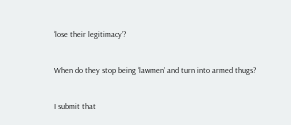‘lose their legitimacy’?

When do they stop being ‘lawmen’ and turn into armed thugs?

I submit that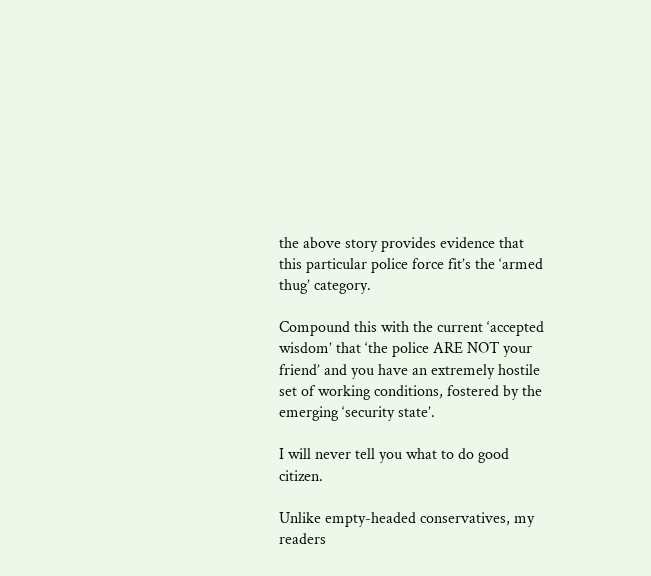the above story provides evidence that this particular police force fit’s the ‘armed thug’ category.

Compound this with the current ‘accepted wisdom’ that ‘the police ARE NOT your friend’ and you have an extremely hostile set of working conditions, fostered by the emerging ‘security state’.

I will never tell you what to do good citizen.

Unlike empty-headed conservatives, my readers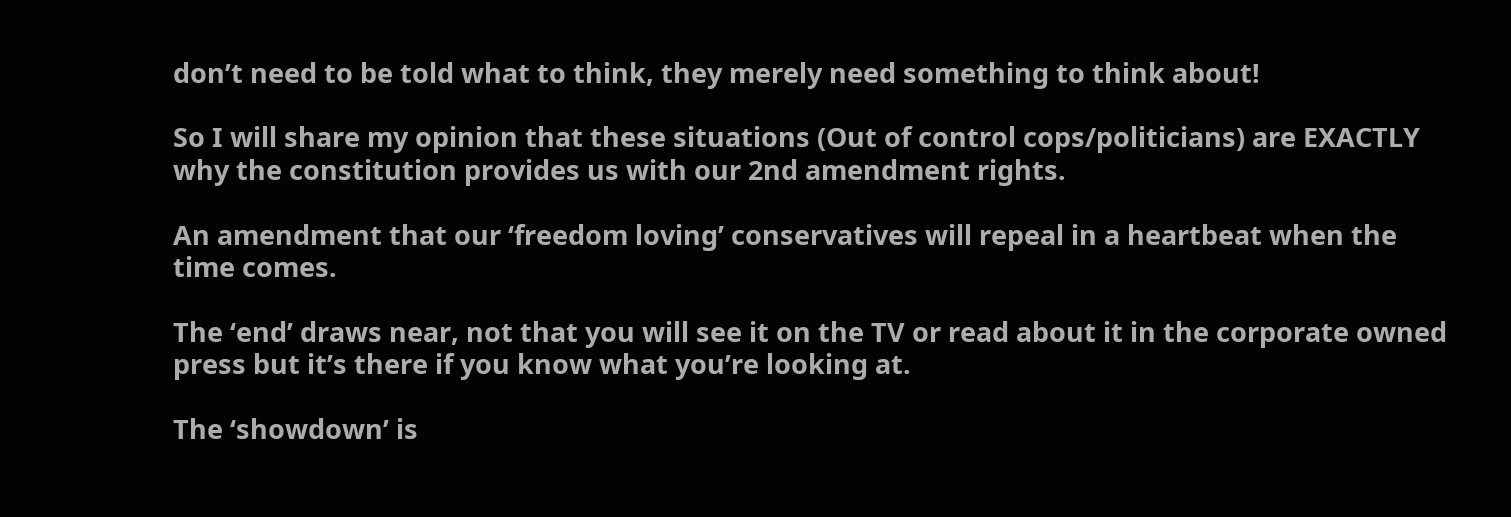don’t need to be told what to think, they merely need something to think about!

So I will share my opinion that these situations (Out of control cops/politicians) are EXACTLY why the constitution provides us with our 2nd amendment rights.

An amendment that our ‘freedom loving’ conservatives will repeal in a heartbeat when the time comes.

The ‘end’ draws near, not that you will see it on the TV or read about it in the corporate owned press but it’s there if you know what you’re looking at.

The ‘showdown’ is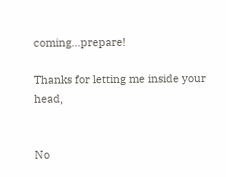coming…prepare!

Thanks for letting me inside your head,


No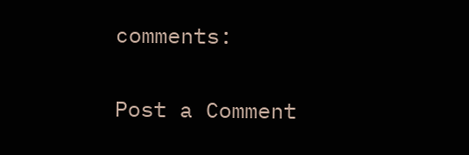comments:

Post a Comment